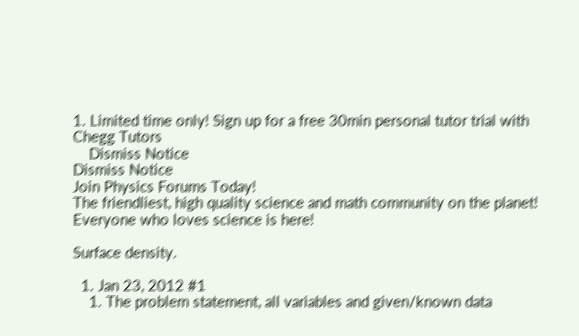1. Limited time only! Sign up for a free 30min personal tutor trial with Chegg Tutors
    Dismiss Notice
Dismiss Notice
Join Physics Forums Today!
The friendliest, high quality science and math community on the planet! Everyone who loves science is here!

Surface density.

  1. Jan 23, 2012 #1
    1. The problem statement, all variables and given/known data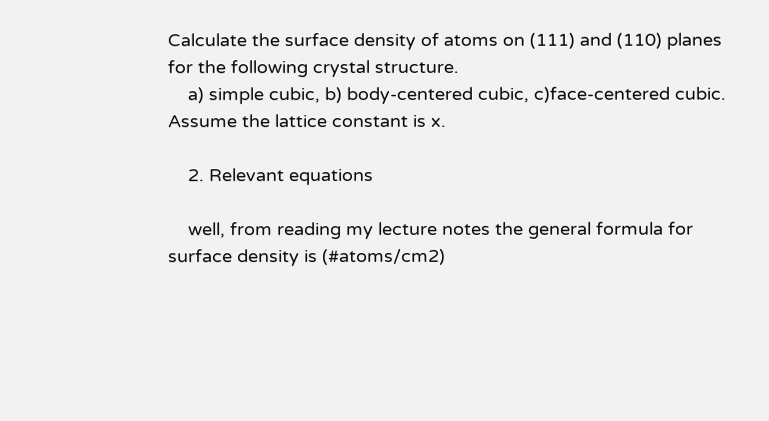Calculate the surface density of atoms on (111) and (110) planes for the following crystal structure.
    a) simple cubic, b) body-centered cubic, c)face-centered cubic. Assume the lattice constant is x.

    2. Relevant equations

    well, from reading my lecture notes the general formula for surface density is (#atoms/cm2)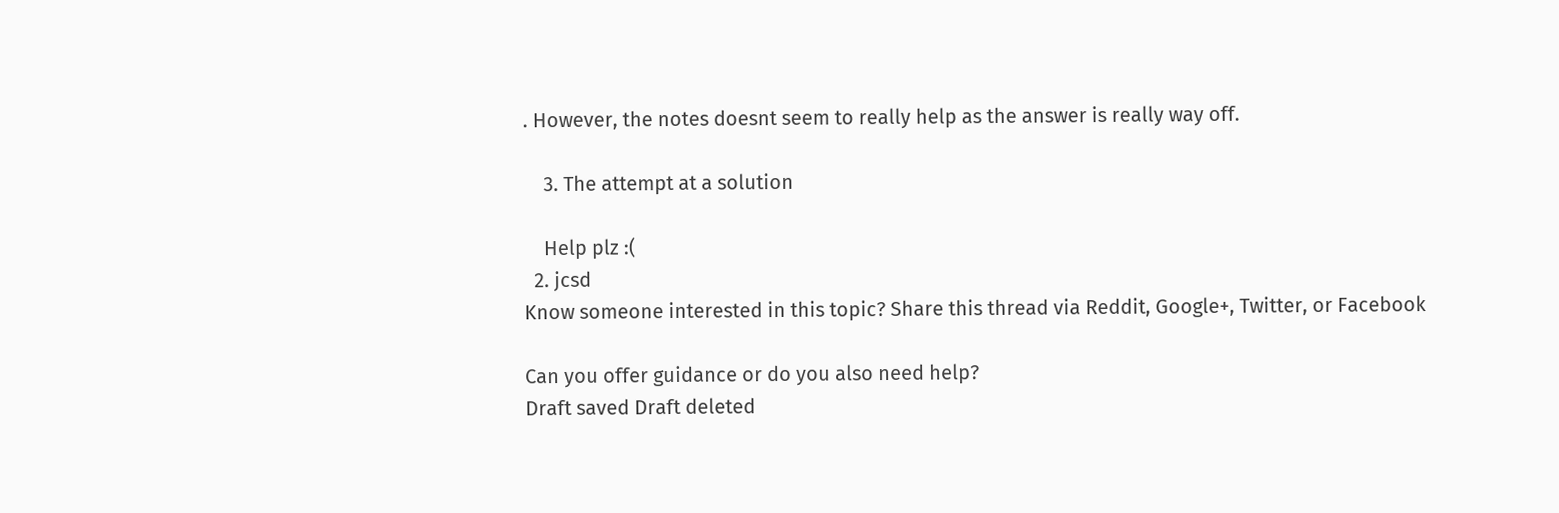. However, the notes doesnt seem to really help as the answer is really way off.

    3. The attempt at a solution

    Help plz :(
  2. jcsd
Know someone interested in this topic? Share this thread via Reddit, Google+, Twitter, or Facebook

Can you offer guidance or do you also need help?
Draft saved Draft deleted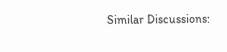Similar Discussions: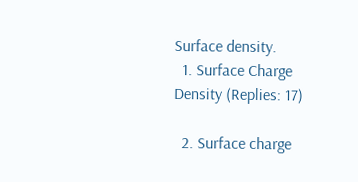Surface density.
  1. Surface Charge Density (Replies: 17)

  2. Surface charge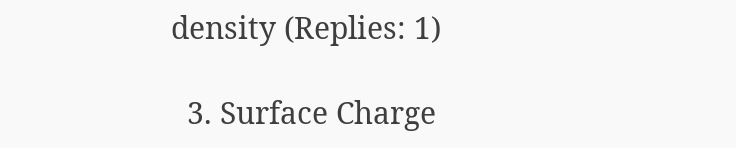density (Replies: 1)

  3. Surface Charge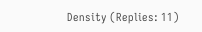Density (Replies: 11)